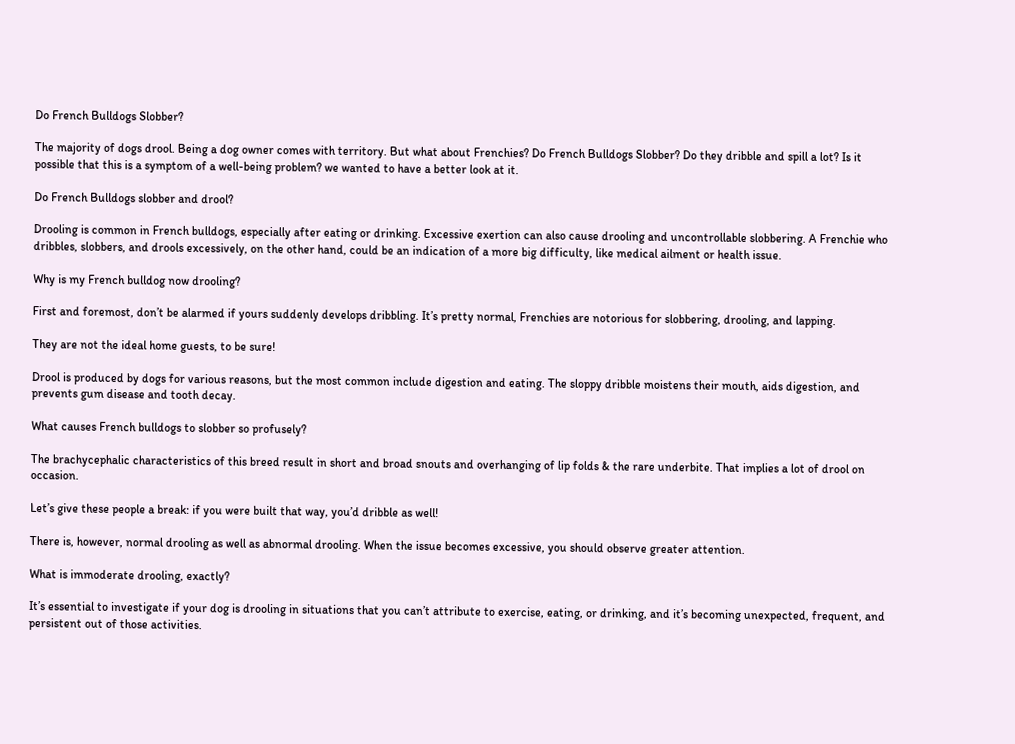Do French Bulldogs Slobber?

The majority of dogs drool. Being a dog owner comes with territory. But what about Frenchies? Do French Bulldogs Slobber? Do they dribble and spill a lot? Is it possible that this is a symptom of a well-being problem? we wanted to have a better look at it.

Do French Bulldogs slobber and drool?

Drooling is common in French bulldogs, especially after eating or drinking. Excessive exertion can also cause drooling and uncontrollable slobbering. A Frenchie who dribbles, slobbers, and drools excessively, on the other hand, could be an indication of a more big difficulty, like medical ailment or health issue.

Why is my French bulldog now drooling?

First and foremost, don’t be alarmed if yours suddenly develops dribbling. It’s pretty normal, Frenchies are notorious for slobbering, drooling, and lapping.

They are not the ideal home guests, to be sure!

Drool is produced by dogs for various reasons, but the most common include digestion and eating. The sloppy dribble moistens their mouth, aids digestion, and prevents gum disease and tooth decay.

What causes French bulldogs to slobber so profusely?

The brachycephalic characteristics of this breed result in short and broad snouts and overhanging of lip folds & the rare underbite. That implies a lot of drool on occasion.

Let’s give these people a break: if you were built that way, you’d dribble as well!

There is, however, normal drooling as well as abnormal drooling. When the issue becomes excessive, you should observe greater attention.

What is immoderate drooling, exactly?

It’s essential to investigate if your dog is drooling in situations that you can’t attribute to exercise, eating, or drinking, and it’s becoming unexpected, frequent, and persistent out of those activities.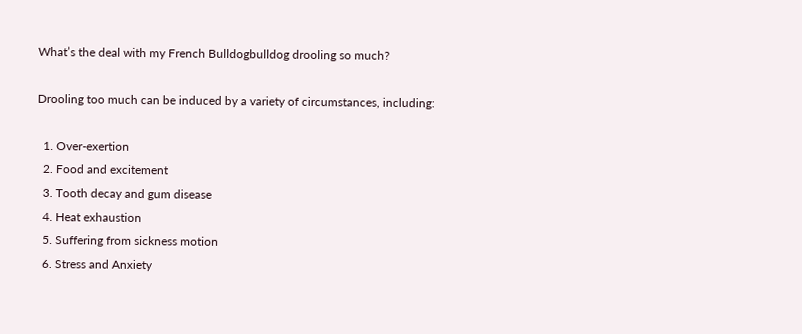What’s the deal with my French Bulldogbulldog drooling so much?

Drooling too much can be induced by a variety of circumstances, including:

  1. Over-exertion
  2. Food and excitement
  3. Tooth decay and gum disease
  4. Heat exhaustion
  5. Suffering from sickness motion
  6. Stress and Anxiety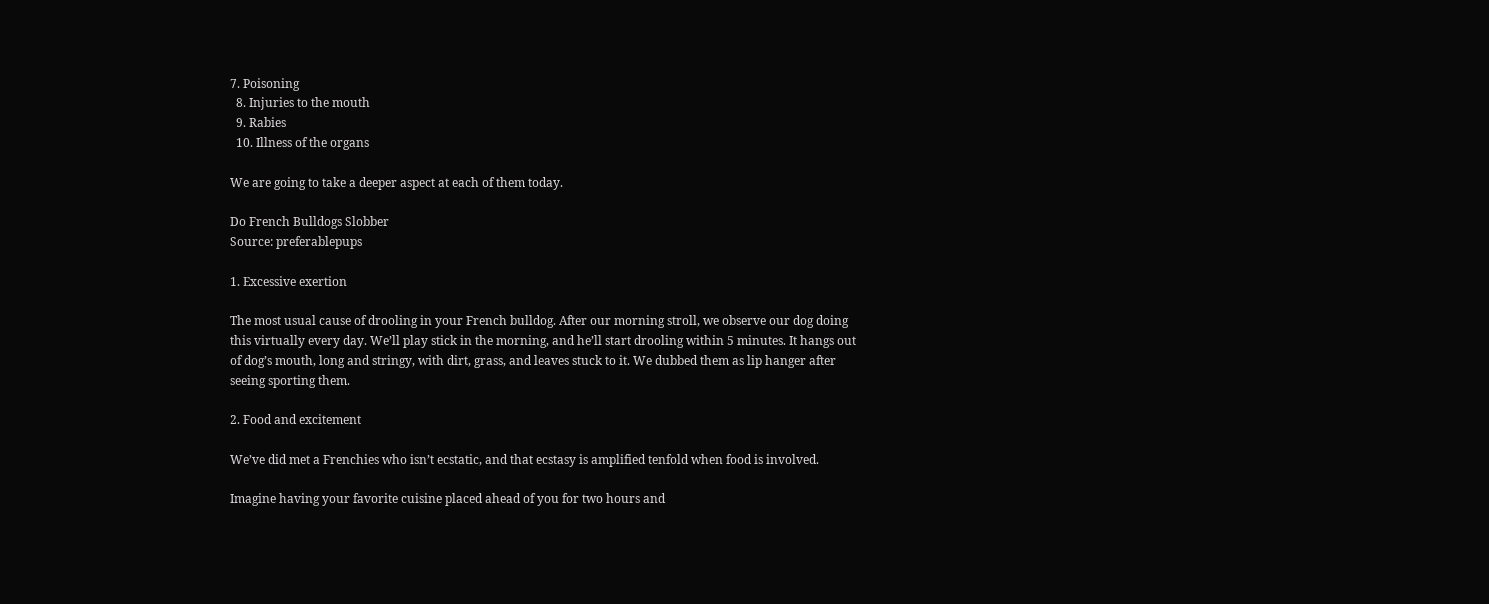7. Poisoning
  8. Injuries to the mouth
  9. Rabies
  10. Illness of the organs

We are going to take a deeper aspect at each of them today.

Do French Bulldogs Slobber
Source: preferablepups

1. Excessive exertion

The most usual cause of drooling in your French bulldog. After our morning stroll, we observe our dog doing this virtually every day. We’ll play stick in the morning, and he’ll start drooling within 5 minutes. It hangs out of dog’s mouth, long and stringy, with dirt, grass, and leaves stuck to it. We dubbed them as lip hanger after seeing sporting them.

2. Food and excitement

We’ve did met a Frenchies who isn’t ecstatic, and that ecstasy is amplified tenfold when food is involved.

Imagine having your favorite cuisine placed ahead of you for two hours and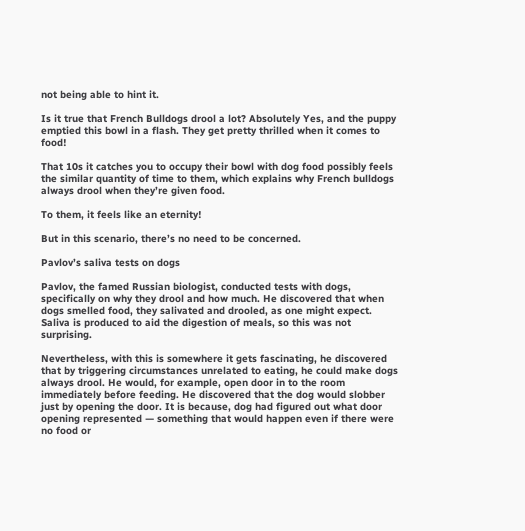not being able to hint it.

Is it true that French Bulldogs drool a lot? Absolutely Yes, and the puppy emptied this bowl in a flash. They get pretty thrilled when it comes to food!

That 10s it catches you to occupy their bowl with dog food possibly feels the similar quantity of time to them, which explains why French bulldogs always drool when they’re given food.

To them, it feels like an eternity!

But in this scenario, there’s no need to be concerned.

Pavlov’s saliva tests on dogs

Pavlov, the famed Russian biologist, conducted tests with dogs, specifically on why they drool and how much. He discovered that when dogs smelled food, they salivated and drooled, as one might expect. Saliva is produced to aid the digestion of meals, so this was not surprising.

Nevertheless, with this is somewhere it gets fascinating, he discovered that by triggering circumstances unrelated to eating, he could make dogs always drool. He would, for example, open door in to the room immediately before feeding. He discovered that the dog would slobber just by opening the door. It is because, dog had figured out what door opening represented — something that would happen even if there were no food or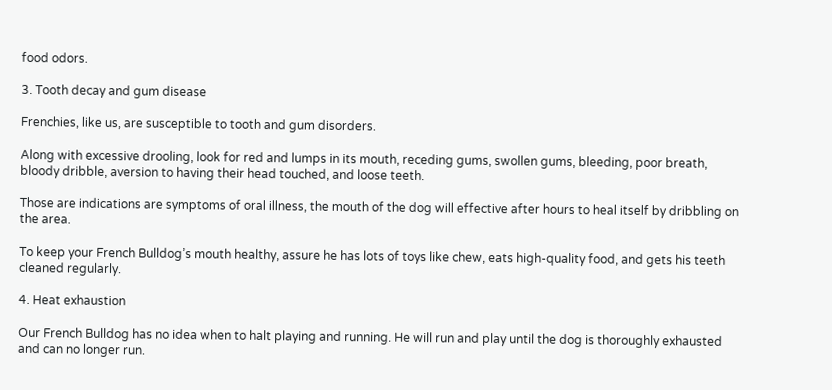food odors.

3. Tooth decay and gum disease

Frenchies, like us, are susceptible to tooth and gum disorders.

Along with excessive drooling, look for red and lumps in its mouth, receding gums, swollen gums, bleeding, poor breath, bloody dribble, aversion to having their head touched, and loose teeth.

Those are indications are symptoms of oral illness, the mouth of the dog will effective after hours to heal itself by dribbling on the area.

To keep your French Bulldog’s mouth healthy, assure he has lots of toys like chew, eats high-quality food, and gets his teeth cleaned regularly.

4. Heat exhaustion

Our French Bulldog has no idea when to halt playing and running. He will run and play until the dog is thoroughly exhausted and can no longer run.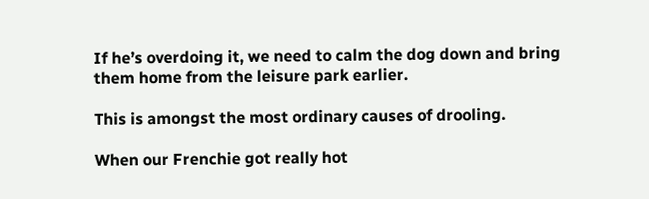If he’s overdoing it, we need to calm the dog down and bring them home from the leisure park earlier.

This is amongst the most ordinary causes of drooling.

When our Frenchie got really hot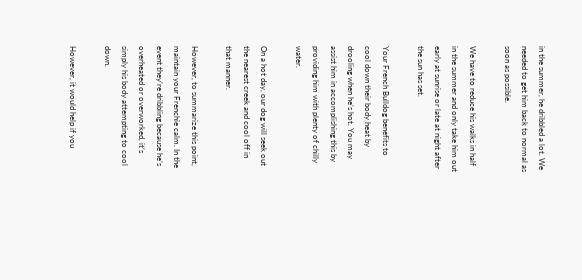in the summer, he dribbled a lot. We needed to get him back to normal as soon as possible.

We have to reduce his walks in half in the summer and only take him out early at sunrise or late at night after the sun has set.

Your French Bulldog benefits to cool down their body heat by drooling when he’s hot. You may assist him in accomplishing this by providing him with plenty of chilly water.

On a hot day, our dog will seek out the nearest creek and cool off in that manner.

However, to summarize this point, maintain your Frenchie calm. In the event they’re dribbling because he’s overheated or overworked, it’s simply his body attempting to cool down.

However, it would help if you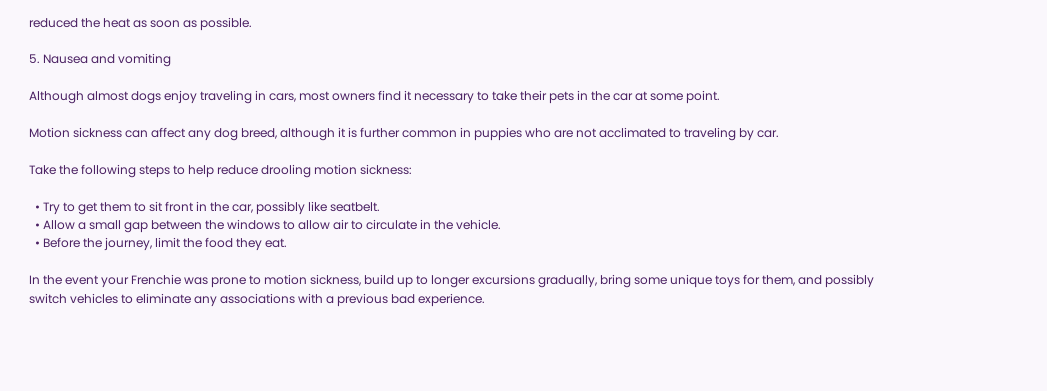reduced the heat as soon as possible.

5. Nausea and vomiting

Although almost dogs enjoy traveling in cars, most owners find it necessary to take their pets in the car at some point.

Motion sickness can affect any dog breed, although it is further common in puppies who are not acclimated to traveling by car.

Take the following steps to help reduce drooling motion sickness:

  • Try to get them to sit front in the car, possibly like seatbelt.
  • Allow a small gap between the windows to allow air to circulate in the vehicle.
  • Before the journey, limit the food they eat.

In the event your Frenchie was prone to motion sickness, build up to longer excursions gradually, bring some unique toys for them, and possibly switch vehicles to eliminate any associations with a previous bad experience.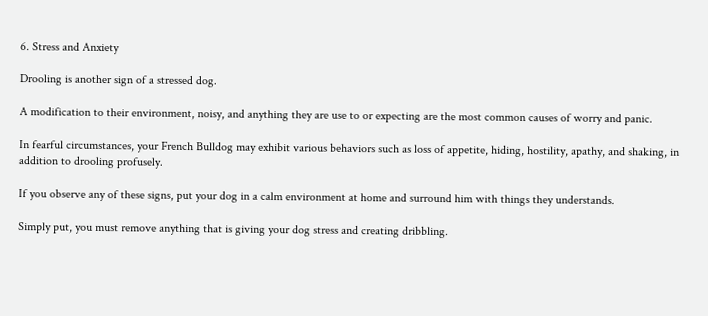6. Stress and Anxiety

Drooling is another sign of a stressed dog.

A modification to their environment, noisy, and anything they are use to or expecting are the most common causes of worry and panic.

In fearful circumstances, your French Bulldog may exhibit various behaviors such as loss of appetite, hiding, hostility, apathy, and shaking, in addition to drooling profusely.

If you observe any of these signs, put your dog in a calm environment at home and surround him with things they understands.

Simply put, you must remove anything that is giving your dog stress and creating dribbling.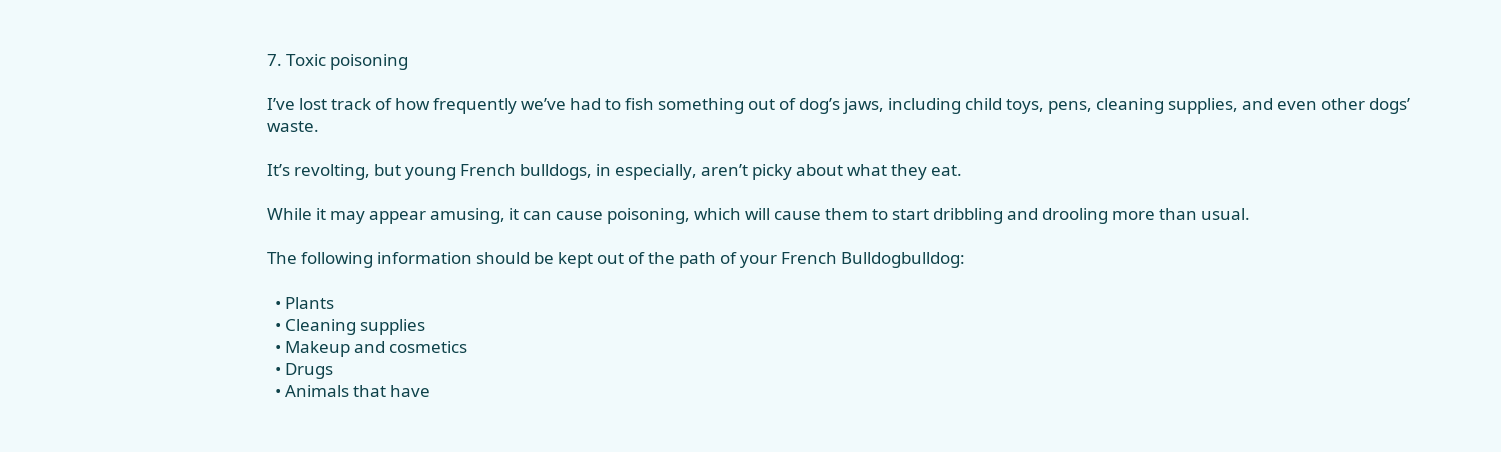7. Toxic poisoning

I’ve lost track of how frequently we’ve had to fish something out of dog’s jaws, including child toys, pens, cleaning supplies, and even other dogs’ waste.

It’s revolting, but young French bulldogs, in especially, aren’t picky about what they eat.

While it may appear amusing, it can cause poisoning, which will cause them to start dribbling and drooling more than usual.

The following information should be kept out of the path of your French Bulldogbulldog:

  • Plants
  • Cleaning supplies
  • Makeup and cosmetics
  • Drugs
  • Animals that have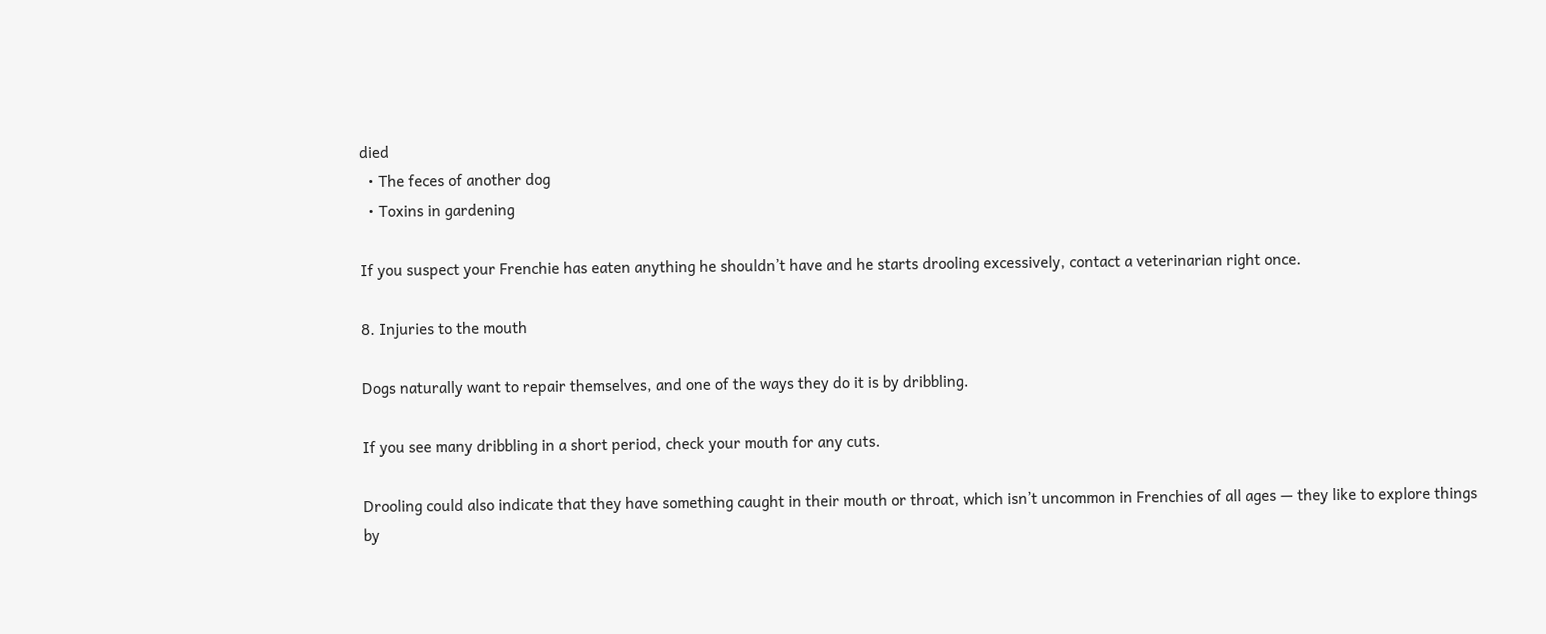died
  • The feces of another dog
  • Toxins in gardening

If you suspect your Frenchie has eaten anything he shouldn’t have and he starts drooling excessively, contact a veterinarian right once.

8. Injuries to the mouth

Dogs naturally want to repair themselves, and one of the ways they do it is by dribbling.

If you see many dribbling in a short period, check your mouth for any cuts.

Drooling could also indicate that they have something caught in their mouth or throat, which isn’t uncommon in Frenchies of all ages — they like to explore things by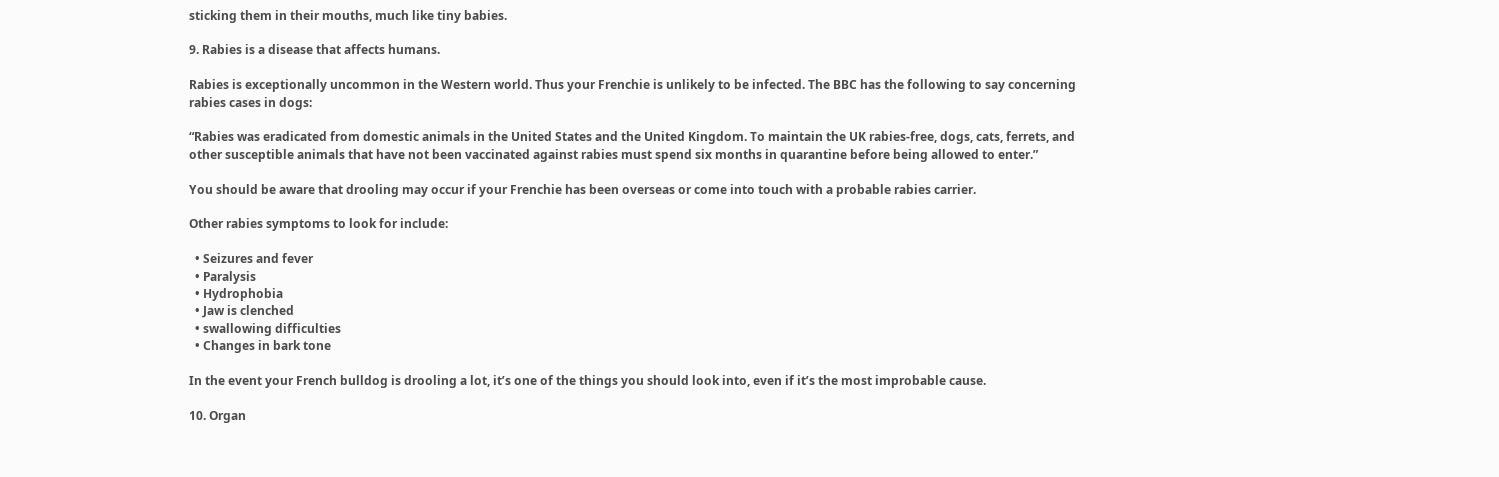sticking them in their mouths, much like tiny babies.

9. Rabies is a disease that affects humans.

Rabies is exceptionally uncommon in the Western world. Thus your Frenchie is unlikely to be infected. The BBC has the following to say concerning rabies cases in dogs:

“Rabies was eradicated from domestic animals in the United States and the United Kingdom. To maintain the UK rabies-free, dogs, cats, ferrets, and other susceptible animals that have not been vaccinated against rabies must spend six months in quarantine before being allowed to enter.”

You should be aware that drooling may occur if your Frenchie has been overseas or come into touch with a probable rabies carrier.

Other rabies symptoms to look for include:

  • Seizures and fever
  • Paralysis
  • Hydrophobia
  • Jaw is clenched
  • swallowing difficulties
  • Changes in bark tone

In the event your French bulldog is drooling a lot, it’s one of the things you should look into, even if it’s the most improbable cause.

10. Organ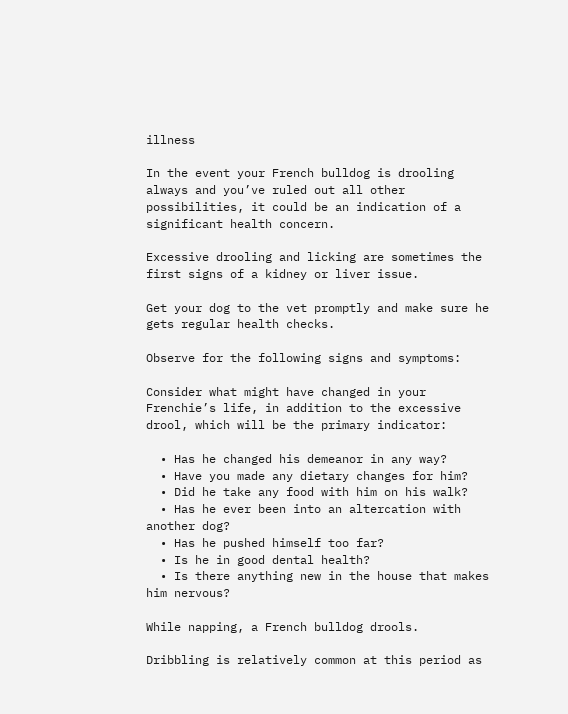illness

In the event your French bulldog is drooling always and you’ve ruled out all other possibilities, it could be an indication of a significant health concern.

Excessive drooling and licking are sometimes the first signs of a kidney or liver issue.

Get your dog to the vet promptly and make sure he gets regular health checks.

Observe for the following signs and symptoms:

Consider what might have changed in your Frenchie’s life, in addition to the excessive drool, which will be the primary indicator:

  • Has he changed his demeanor in any way?
  • Have you made any dietary changes for him?
  • Did he take any food with him on his walk?
  • Has he ever been into an altercation with another dog?
  • Has he pushed himself too far?
  • Is he in good dental health?
  • Is there anything new in the house that makes him nervous?

While napping, a French bulldog drools.

Dribbling is relatively common at this period as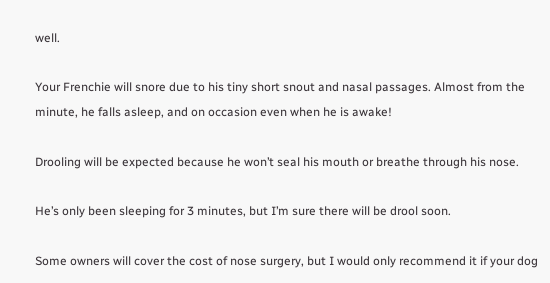well.

Your Frenchie will snore due to his tiny short snout and nasal passages. Almost from the minute, he falls asleep, and on occasion even when he is awake!

Drooling will be expected because he won’t seal his mouth or breathe through his nose.

He’s only been sleeping for 3 minutes, but I’m sure there will be drool soon.

Some owners will cover the cost of nose surgery, but I would only recommend it if your dog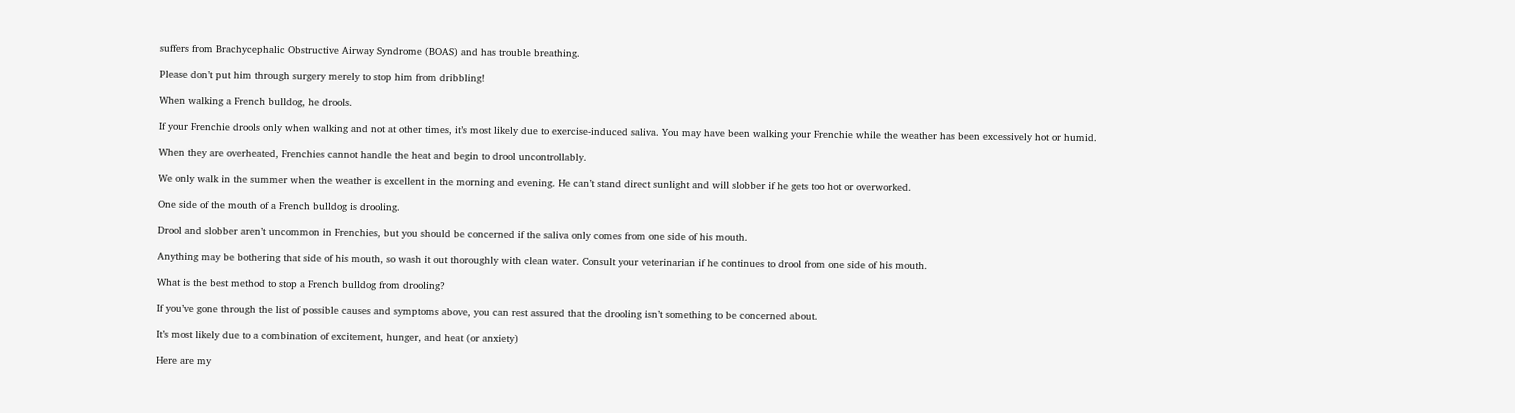suffers from Brachycephalic Obstructive Airway Syndrome (BOAS) and has trouble breathing.

Please don’t put him through surgery merely to stop him from dribbling!

When walking a French bulldog, he drools.

If your Frenchie drools only when walking and not at other times, it’s most likely due to exercise-induced saliva. You may have been walking your Frenchie while the weather has been excessively hot or humid.

When they are overheated, Frenchies cannot handle the heat and begin to drool uncontrollably.

We only walk in the summer when the weather is excellent in the morning and evening. He can’t stand direct sunlight and will slobber if he gets too hot or overworked.

One side of the mouth of a French bulldog is drooling.

Drool and slobber aren’t uncommon in Frenchies, but you should be concerned if the saliva only comes from one side of his mouth.

Anything may be bothering that side of his mouth, so wash it out thoroughly with clean water. Consult your veterinarian if he continues to drool from one side of his mouth.

What is the best method to stop a French bulldog from drooling?

If you’ve gone through the list of possible causes and symptoms above, you can rest assured that the drooling isn’t something to be concerned about.

It’s most likely due to a combination of excitement, hunger, and heat (or anxiety)

Here are my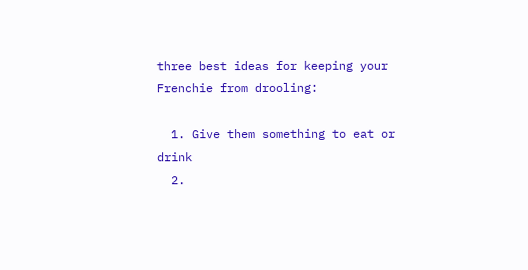three best ideas for keeping your Frenchie from drooling:

  1. Give them something to eat or drink
  2.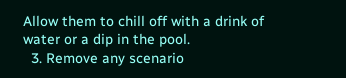Allow them to chill off with a drink of water or a dip in the pool.
  3. Remove any scenario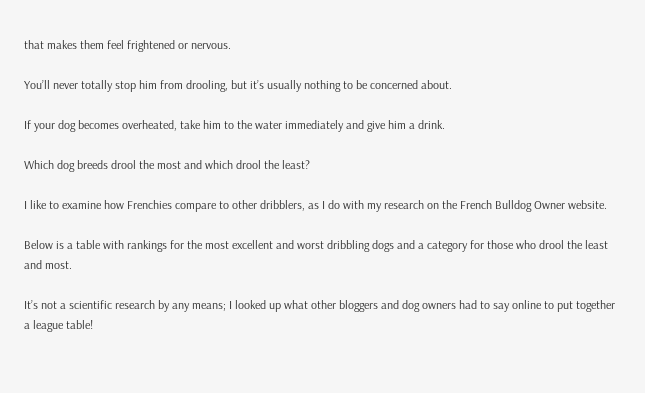that makes them feel frightened or nervous.

You’ll never totally stop him from drooling, but it’s usually nothing to be concerned about.

If your dog becomes overheated, take him to the water immediately and give him a drink.

Which dog breeds drool the most and which drool the least?

I like to examine how Frenchies compare to other dribblers, as I do with my research on the French Bulldog Owner website.

Below is a table with rankings for the most excellent and worst dribbling dogs and a category for those who drool the least and most.

It’s not a scientific research by any means; I looked up what other bloggers and dog owners had to say online to put together a league table!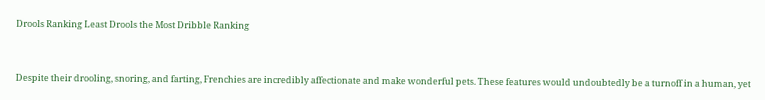Drools Ranking Least Drools the Most Dribble Ranking


Despite their drooling, snoring, and farting, Frenchies are incredibly affectionate and make wonderful pets. These features would undoubtedly be a turnoff in a human, yet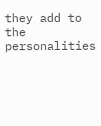they add to the personalities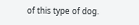of this type of dog.